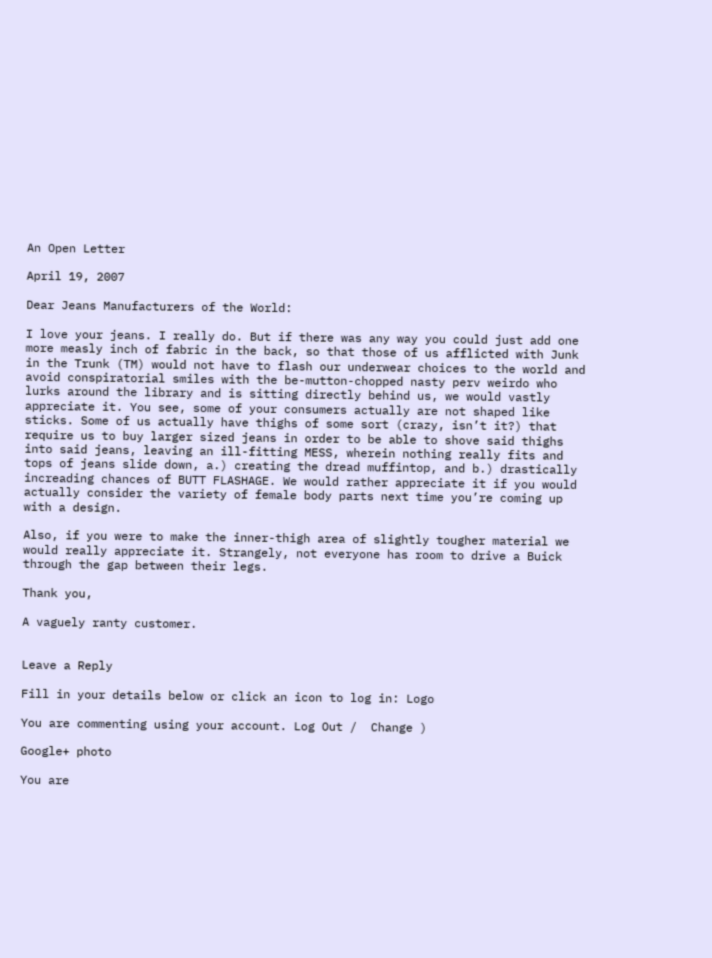An Open Letter

April 19, 2007

Dear Jeans Manufacturers of the World:

I love your jeans. I really do. But if there was any way you could just add one more measly inch of fabric in the back, so that those of us afflicted with Junk in the Trunk (TM) would not have to flash our underwear choices to the world and avoid conspiratorial smiles with the be-mutton-chopped nasty perv weirdo who lurks around the library and is sitting directly behind us, we would vastly appreciate it. You see, some of your consumers actually are not shaped like sticks. Some of us actually have thighs of some sort (crazy, isn’t it?) that require us to buy larger sized jeans in order to be able to shove said thighs into said jeans, leaving an ill-fitting MESS, wherein nothing really fits and tops of jeans slide down, a.) creating the dread muffintop, and b.) drastically increading chances of BUTT FLASHAGE. We would rather appreciate it if you would actually consider the variety of female body parts next time you’re coming up with a design.

Also, if you were to make the inner-thigh area of slightly tougher material we would really appreciate it. Strangely, not everyone has room to drive a Buick through the gap between their legs.

Thank you,

A vaguely ranty customer.


Leave a Reply

Fill in your details below or click an icon to log in: Logo

You are commenting using your account. Log Out /  Change )

Google+ photo

You are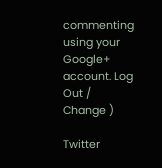commenting using your Google+ account. Log Out /  Change )

Twitter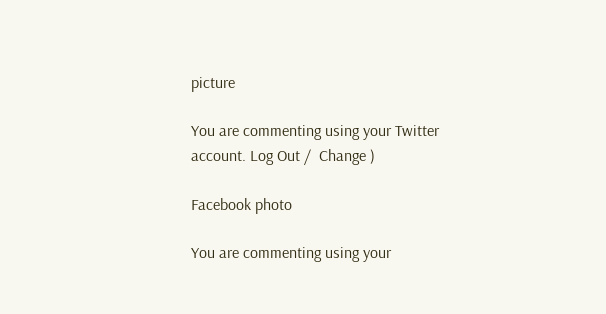picture

You are commenting using your Twitter account. Log Out /  Change )

Facebook photo

You are commenting using your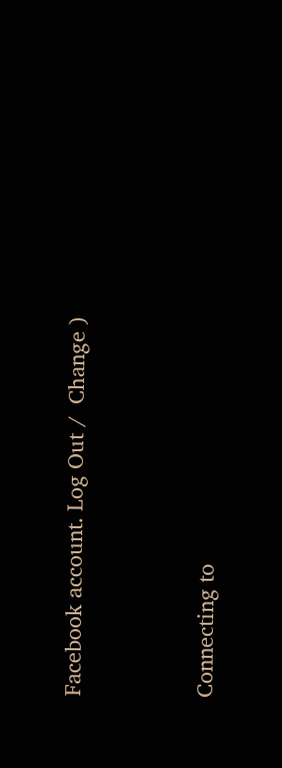Facebook account. Log Out /  Change )


Connecting to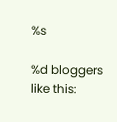%s

%d bloggers like this: